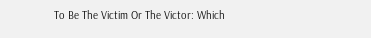To Be The Victim Or The Victor: Which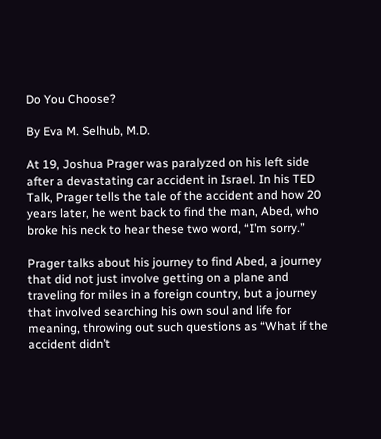Do You Choose?

By Eva M. Selhub, M.D.

At 19, Joshua Prager was paralyzed on his left side after a devastating car accident in Israel. In his TED Talk, Prager tells the tale of the accident and how 20 years later, he went back to find the man, Abed, who broke his neck to hear these two word, “I’m sorry.”

Prager talks about his journey to find Abed, a journey that did not just involve getting on a plane and traveling for miles in a foreign country, but a journey that involved searching his own soul and life for meaning, throwing out such questions as “What if the accident didn’t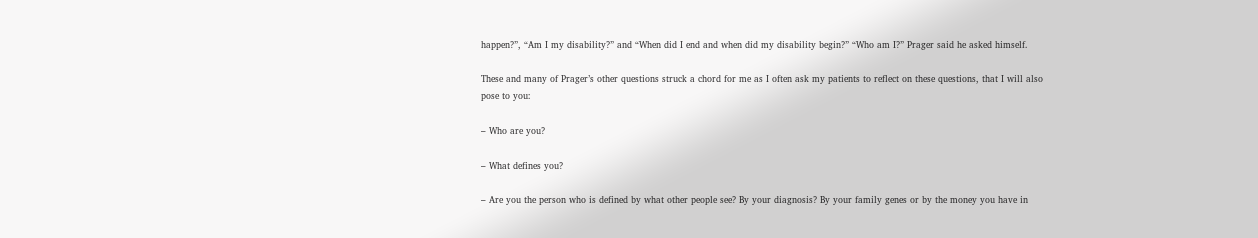happen?”, “Am I my disability?” and “When did I end and when did my disability begin?” “Who am I?” Prager said he asked himself.

These and many of Prager’s other questions struck a chord for me as I often ask my patients to reflect on these questions, that I will also pose to you:

– Who are you?

– What defines you?

– Are you the person who is defined by what other people see? By your diagnosis? By your family genes or by the money you have in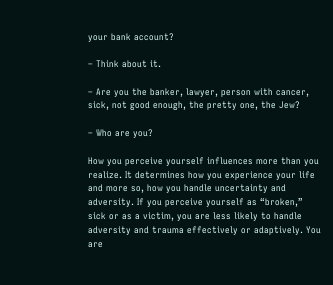your bank account?

– Think about it.

– Are you the banker, lawyer, person with cancer, sick, not good enough, the pretty one, the Jew?

– Who are you?

How you perceive yourself influences more than you realize. It determines how you experience your life and more so, how you handle uncertainty and adversity. If you perceive yourself as “broken,” sick or as a victim, you are less likely to handle adversity and trauma effectively or adaptively. You are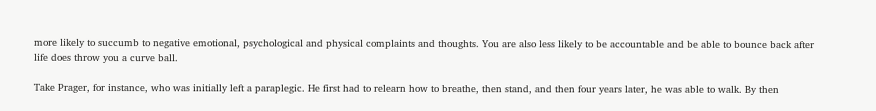more likely to succumb to negative emotional, psychological and physical complaints and thoughts. You are also less likely to be accountable and be able to bounce back after life does throw you a curve ball.

Take Prager, for instance, who was initially left a paraplegic. He first had to relearn how to breathe, then stand, and then four years later, he was able to walk. By then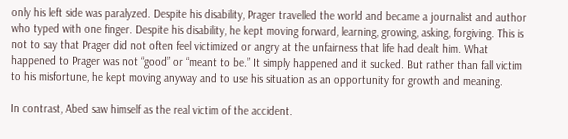only his left side was paralyzed. Despite his disability, Prager travelled the world and became a journalist and author who typed with one finger. Despite his disability, he kept moving forward, learning, growing, asking, forgiving. This is not to say that Prager did not often feel victimized or angry at the unfairness that life had dealt him. What happened to Prager was not “good” or “meant to be.” It simply happened and it sucked. But rather than fall victim to his misfortune, he kept moving anyway and to use his situation as an opportunity for growth and meaning.

In contrast, Abed saw himself as the real victim of the accident.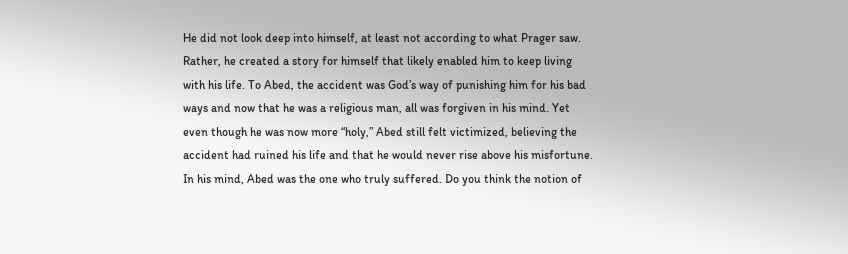He did not look deep into himself, at least not according to what Prager saw. Rather, he created a story for himself that likely enabled him to keep living with his life. To Abed, the accident was God’s way of punishing him for his bad ways and now that he was a religious man, all was forgiven in his mind. Yet even though he was now more “holy,” Abed still felt victimized, believing the accident had ruined his life and that he would never rise above his misfortune. In his mind, Abed was the one who truly suffered. Do you think the notion of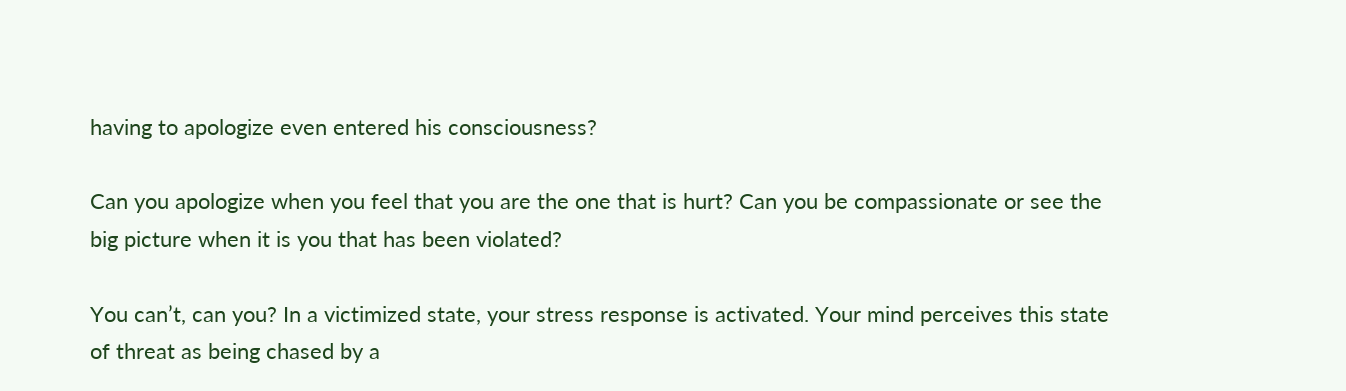having to apologize even entered his consciousness?

Can you apologize when you feel that you are the one that is hurt? Can you be compassionate or see the big picture when it is you that has been violated?

You can’t, can you? In a victimized state, your stress response is activated. Your mind perceives this state of threat as being chased by a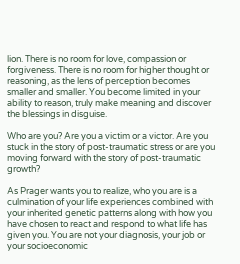lion. There is no room for love, compassion or forgiveness. There is no room for higher thought or reasoning, as the lens of perception becomes smaller and smaller. You become limited in your ability to reason, truly make meaning and discover the blessings in disguise.

Who are you? Are you a victim or a victor. Are you stuck in the story of post-traumatic stress or are you moving forward with the story of post-traumatic growth?

As Prager wants you to realize, who you are is a culmination of your life experiences combined with your inherited genetic patterns along with how you have chosen to react and respond to what life has given you. You are not your diagnosis, your job or your socioeconomic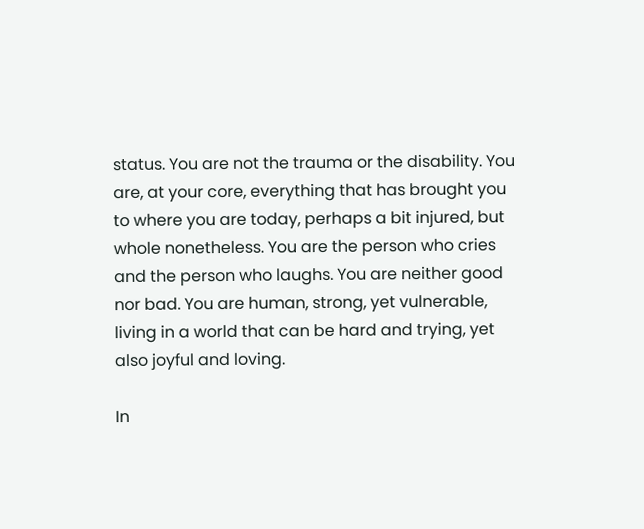status. You are not the trauma or the disability. You are, at your core, everything that has brought you to where you are today, perhaps a bit injured, but whole nonetheless. You are the person who cries and the person who laughs. You are neither good nor bad. You are human, strong, yet vulnerable, living in a world that can be hard and trying, yet also joyful and loving.

In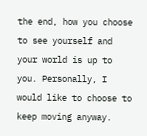the end, how you choose to see yourself and your world is up to you. Personally, I would like to choose to keep moving anyway.